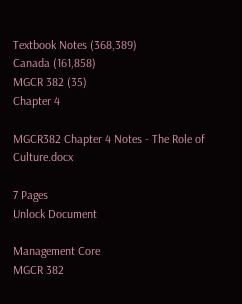Textbook Notes (368,389)
Canada (161,858)
MGCR 382 (35)
Chapter 4

MGCR382 Chapter 4 Notes - The Role of Culture.docx

7 Pages
Unlock Document

Management Core
MGCR 382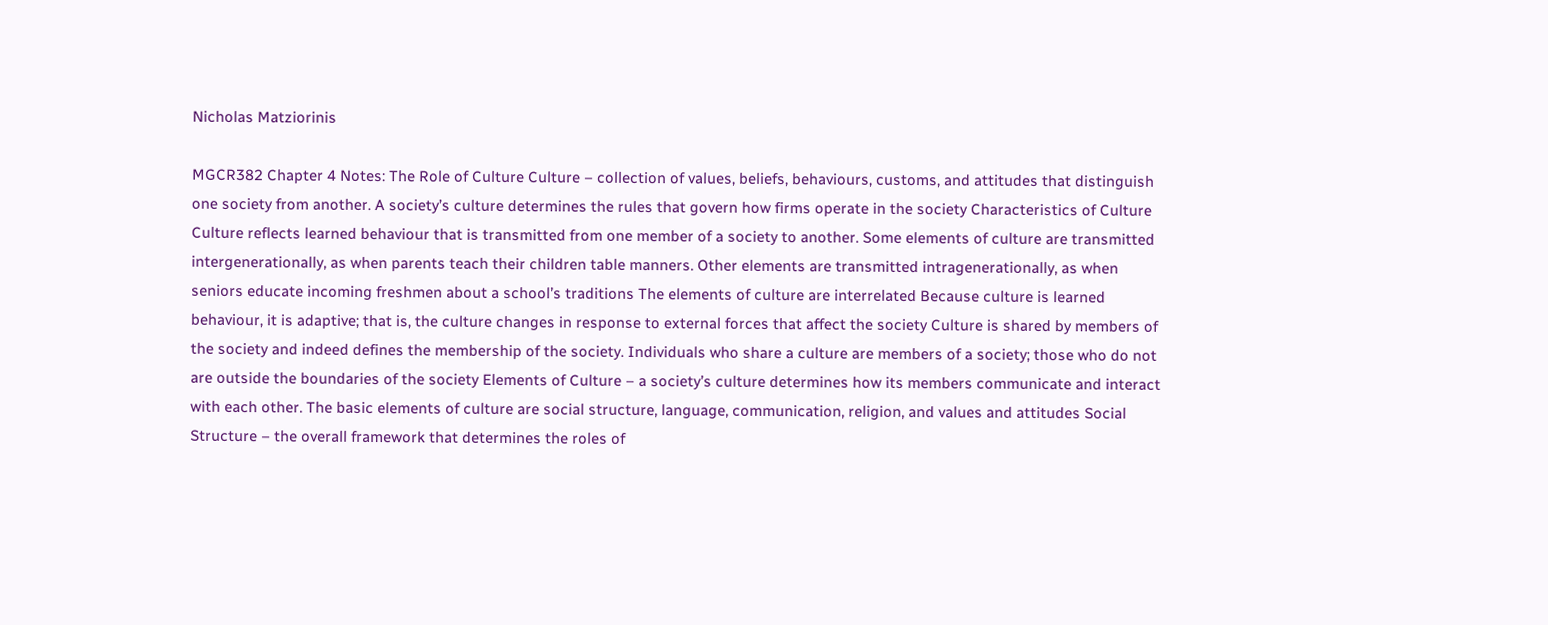Nicholas Matziorinis

MGCR382 Chapter 4 Notes: The Role of Culture Culture – collection of values, beliefs, behaviours, customs, and attitudes that distinguish one society from another. A society’s culture determines the rules that govern how firms operate in the society Characteristics of Culture Culture reflects learned behaviour that is transmitted from one member of a society to another. Some elements of culture are transmitted intergenerationally, as when parents teach their children table manners. Other elements are transmitted intragenerationally, as when seniors educate incoming freshmen about a school’s traditions The elements of culture are interrelated Because culture is learned behaviour, it is adaptive; that is, the culture changes in response to external forces that affect the society Culture is shared by members of the society and indeed defines the membership of the society. Individuals who share a culture are members of a society; those who do not are outside the boundaries of the society Elements of Culture – a society’s culture determines how its members communicate and interact with each other. The basic elements of culture are social structure, language, communication, religion, and values and attitudes Social Structure – the overall framework that determines the roles of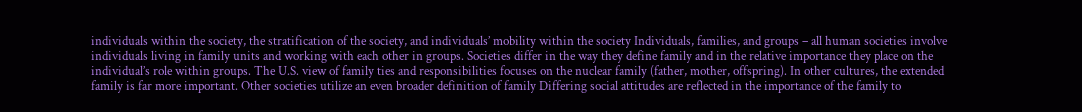individuals within the society, the stratification of the society, and individuals’ mobility within the society Individuals, families, and groups – all human societies involve individuals living in family units and working with each other in groups. Societies differ in the way they define family and in the relative importance they place on the individual’s role within groups. The U.S. view of family ties and responsibilities focuses on the nuclear family (father, mother, offspring). In other cultures, the extended family is far more important. Other societies utilize an even broader definition of family Differing social attitudes are reflected in the importance of the family to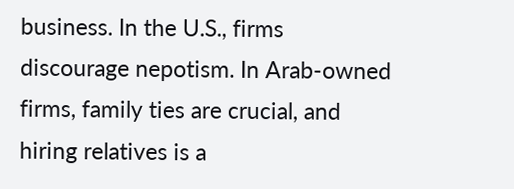business. In the U.S., firms discourage nepotism. In Arab-owned firms, family ties are crucial, and hiring relatives is a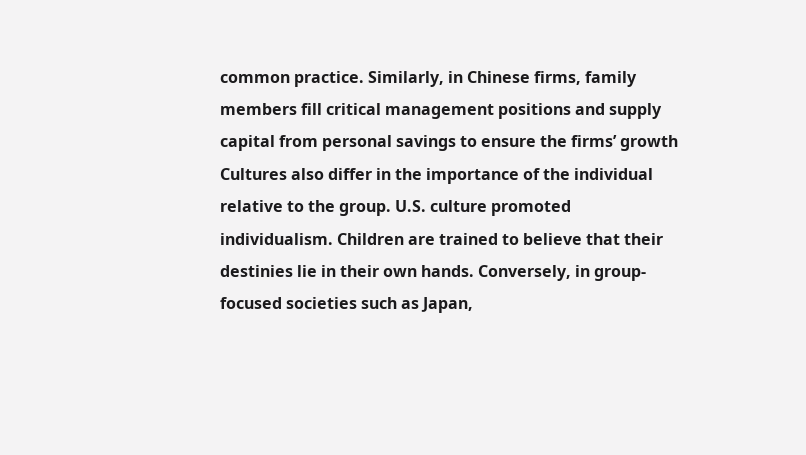common practice. Similarly, in Chinese firms, family members fill critical management positions and supply capital from personal savings to ensure the firms’ growth Cultures also differ in the importance of the individual relative to the group. U.S. culture promoted individualism. Children are trained to believe that their destinies lie in their own hands. Conversely, in group-focused societies such as Japan,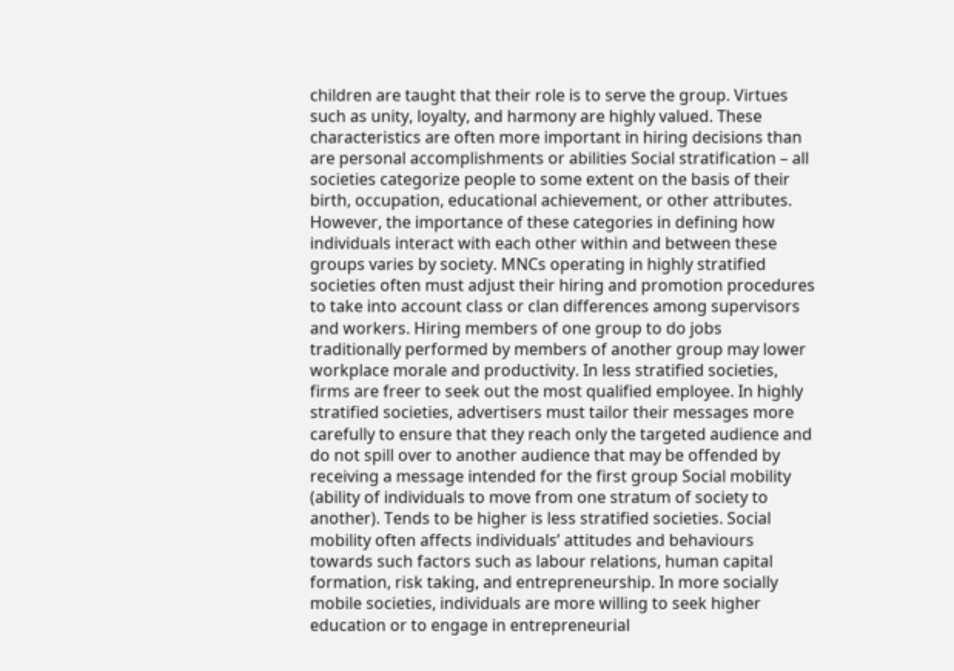children are taught that their role is to serve the group. Virtues such as unity, loyalty, and harmony are highly valued. These characteristics are often more important in hiring decisions than are personal accomplishments or abilities Social stratification – all societies categorize people to some extent on the basis of their birth, occupation, educational achievement, or other attributes. However, the importance of these categories in defining how individuals interact with each other within and between these groups varies by society. MNCs operating in highly stratified societies often must adjust their hiring and promotion procedures to take into account class or clan differences among supervisors and workers. Hiring members of one group to do jobs traditionally performed by members of another group may lower workplace morale and productivity. In less stratified societies, firms are freer to seek out the most qualified employee. In highly stratified societies, advertisers must tailor their messages more carefully to ensure that they reach only the targeted audience and do not spill over to another audience that may be offended by receiving a message intended for the first group Social mobility (ability of individuals to move from one stratum of society to another). Tends to be higher is less stratified societies. Social mobility often affects individuals’ attitudes and behaviours towards such factors such as labour relations, human capital formation, risk taking, and entrepreneurship. In more socially mobile societies, individuals are more willing to seek higher education or to engage in entrepreneurial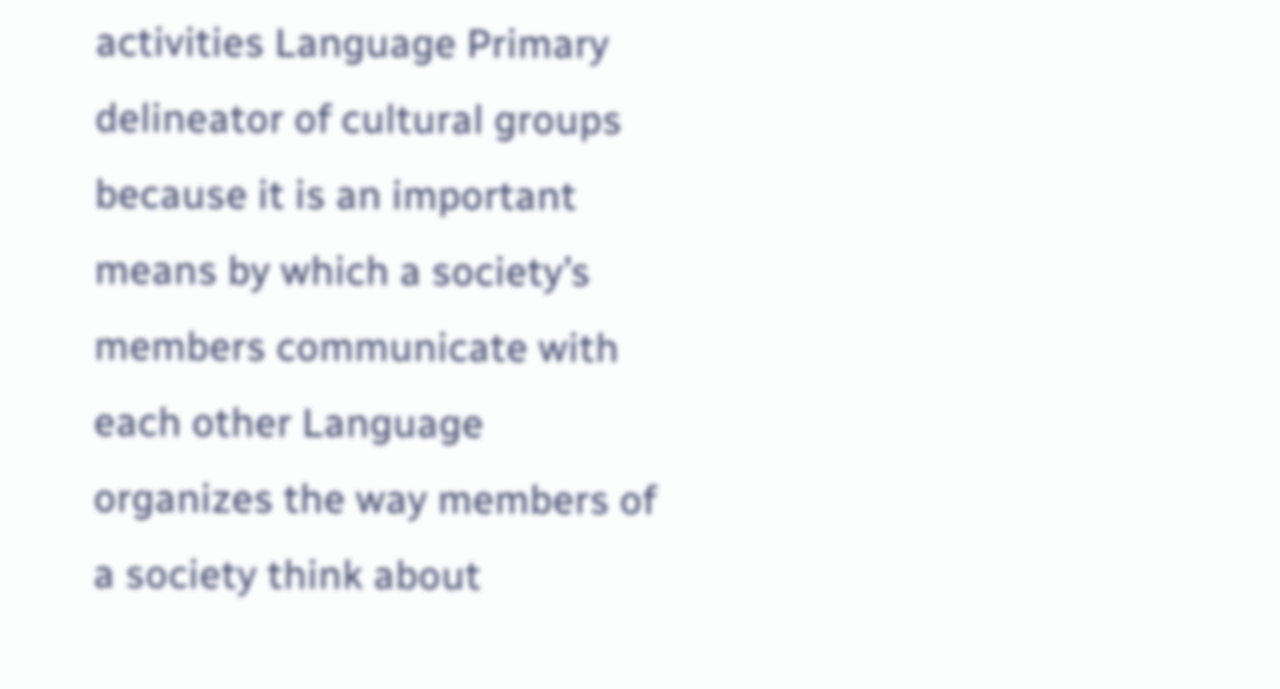activities Language Primary delineator of cultural groups because it is an important means by which a society’s members communicate with each other Language organizes the way members of a society think about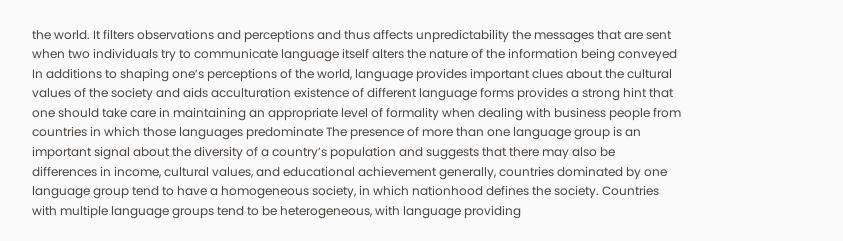the world. It filters observations and perceptions and thus affects unpredictability the messages that are sent when two individuals try to communicate language itself alters the nature of the information being conveyed In additions to shaping one’s perceptions of the world, language provides important clues about the cultural values of the society and aids acculturation existence of different language forms provides a strong hint that one should take care in maintaining an appropriate level of formality when dealing with business people from countries in which those languages predominate The presence of more than one language group is an important signal about the diversity of a country’s population and suggests that there may also be differences in income, cultural values, and educational achievement generally, countries dominated by one language group tend to have a homogeneous society, in which nationhood defines the society. Countries with multiple language groups tend to be heterogeneous, with language providing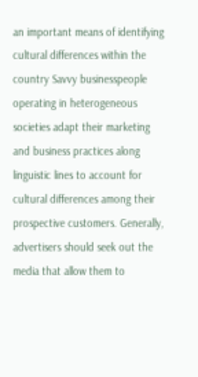an important means of identifying cultural differences within the country Savvy businesspeople operating in heterogeneous societies adapt their marketing and business practices along linguistic lines to account for cultural differences among their prospective customers. Generally, advertisers should seek out the media that allow them to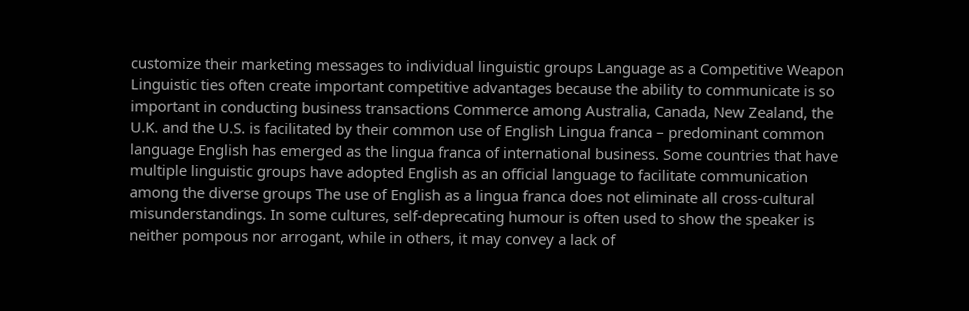customize their marketing messages to individual linguistic groups Language as a Competitive Weapon Linguistic ties often create important competitive advantages because the ability to communicate is so important in conducting business transactions Commerce among Australia, Canada, New Zealand, the U.K. and the U.S. is facilitated by their common use of English Lingua franca – predominant common language English has emerged as the lingua franca of international business. Some countries that have multiple linguistic groups have adopted English as an official language to facilitate communication among the diverse groups The use of English as a lingua franca does not eliminate all cross-cultural misunderstandings. In some cultures, self-deprecating humour is often used to show the speaker is neither pompous nor arrogant, while in others, it may convey a lack of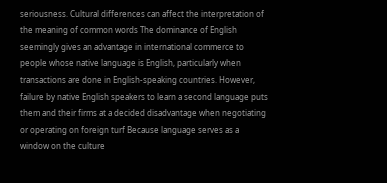seriousness. Cultural differences can affect the interpretation of the meaning of common words The dominance of English seemingly gives an advantage in international commerce to people whose native language is English, particularly when transactions are done in English-speaking countries. However, failure by native English speakers to learn a second language puts them and their firms at a decided disadvantage when negotiating or operating on foreign turf Because language serves as a window on the culture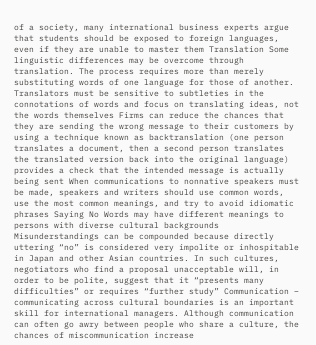of a society, many international business experts argue that students should be exposed to foreign languages, even if they are unable to master them Translation Some linguistic differences may be overcome through translation. The process requires more than merely substituting words of one language for those of another. Translators must be sensitive to subtleties in the connotations of words and focus on translating ideas, not the words themselves Firms can reduce the chances that they are sending the wrong message to their customers by using a technique known as backtranslation (one person translates a document, then a second person translates the translated version back into the original language) provides a check that the intended message is actually being sent When communications to nonnative speakers must be made, speakers and writers should use common words, use the most common meanings, and try to avoid idiomatic phrases Saying No Words may have different meanings to persons with diverse cultural backgrounds Misunderstandings can be compounded because directly uttering “no” is considered very impolite or inhospitable in Japan and other Asian countries. In such cultures, negotiators who find a proposal unacceptable will, in order to be polite, suggest that it “presents many difficulties” or requires “further study” Communication – communicating across cultural boundaries is an important skill for international managers. Although communication can often go awry between people who share a culture, the chances of miscommunication increase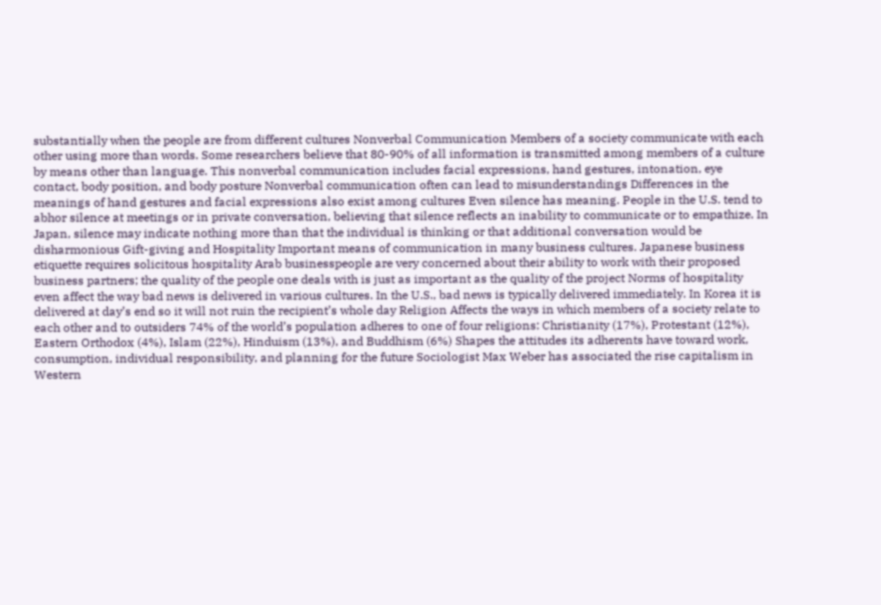substantially when the people are from different cultures Nonverbal Communication Members of a society communicate with each other using more than words. Some researchers believe that 80-90% of all information is transmitted among members of a culture by means other than language. This nonverbal communication includes facial expressions, hand gestures, intonation, eye contact, body position, and body posture Nonverbal communication often can lead to misunderstandings Differences in the meanings of hand gestures and facial expressions also exist among cultures Even silence has meaning. People in the U.S. tend to abhor silence at meetings or in private conversation, believing that silence reflects an inability to communicate or to empathize. In Japan, silence may indicate nothing more than that the individual is thinking or that additional conversation would be disharmonious Gift-giving and Hospitality Important means of communication in many business cultures. Japanese business etiquette requires solicitous hospitality Arab businesspeople are very concerned about their ability to work with their proposed business partners; the quality of the people one deals with is just as important as the quality of the project Norms of hospitality even affect the way bad news is delivered in various cultures. In the U.S., bad news is typically delivered immediately. In Korea it is delivered at day’s end so it will not ruin the recipient’s whole day Religion Affects the ways in which members of a society relate to each other and to outsiders 74% of the world’s population adheres to one of four religions: Christianity (17%), Protestant (12%), Eastern Orthodox (4%), Islam (22%), Hinduism (13%), and Buddhism (6%) Shapes the attitudes its adherents have toward work, consumption, individual responsibility, and planning for the future Sociologist Max Weber has associated the rise capitalism in Western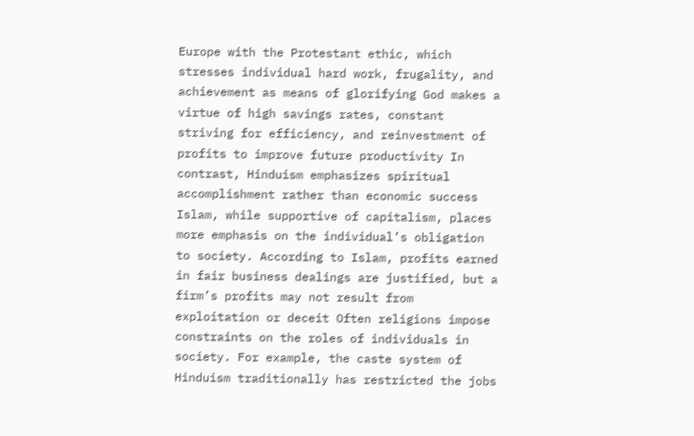Europe with the Protestant ethic, which stresses individual hard work, frugality, and achievement as means of glorifying God makes a virtue of high savings rates, constant striving for efficiency, and reinvestment of profits to improve future productivity In contrast, Hinduism emphasizes spiritual accomplishment rather than economic success Islam, while supportive of capitalism, places more emphasis on the individual’s obligation to society. According to Islam, profits earned in fair business dealings are justified, but a firm’s profits may not result from exploitation or deceit Often religions impose constraints on the roles of individuals in society. For example, the caste system of Hinduism traditionally has restricted the jobs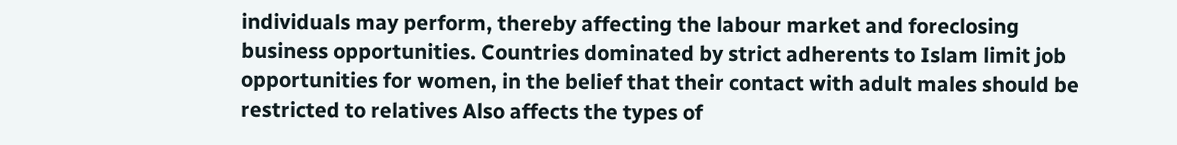individuals may perform, thereby affecting the labour market and foreclosing business opportunities. Countries dominated by strict adherents to Islam limit job opportunities for women, in the belief that their contact with adult males should be restricted to relatives Also affects the types of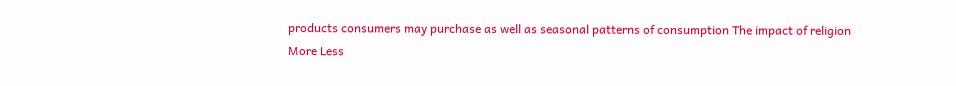products consumers may purchase as well as seasonal patterns of consumption The impact of religion
More Less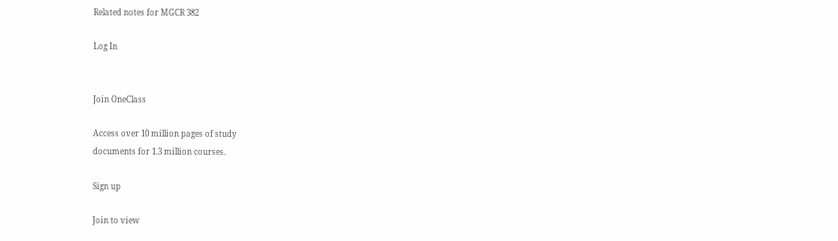Related notes for MGCR 382

Log In


Join OneClass

Access over 10 million pages of study
documents for 1.3 million courses.

Sign up

Join to view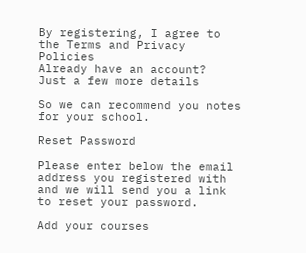By registering, I agree to the Terms and Privacy Policies
Already have an account?
Just a few more details

So we can recommend you notes for your school.

Reset Password

Please enter below the email address you registered with and we will send you a link to reset your password.

Add your courses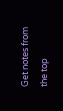Get notes from the top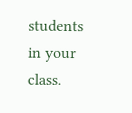students in your class.